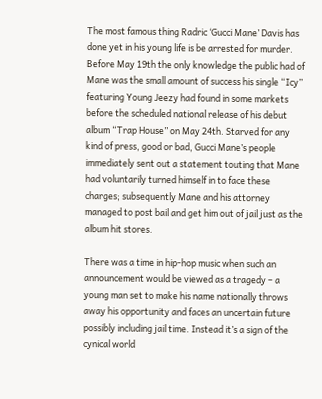The most famous thing Radric ‘Gucci Mane’ Davis has done yet in his young life is be arrested for murder. Before May 19th the only knowledge the public had of Mane was the small amount of success his single “Icy” featuring Young Jeezy had found in some markets before the scheduled national release of his debut album “Trap House” on May 24th. Starved for any kind of press, good or bad, Gucci Mane’s people immediately sent out a statement touting that Mane had voluntarily turned himself in to face these charges; subsequently Mane and his attorney managed to post bail and get him out of jail just as the album hit stores.

There was a time in hip-hop music when such an announcement would be viewed as a tragedy – a young man set to make his name nationally throws away his opportunity and faces an uncertain future possibly including jail time. Instead it’s a sign of the cynical world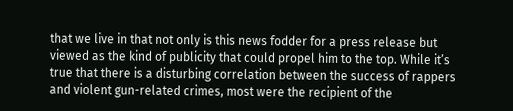that we live in that not only is this news fodder for a press release but viewed as the kind of publicity that could propel him to the top. While it’s true that there is a disturbing correlation between the success of rappers and violent gun-related crimes, most were the recipient of the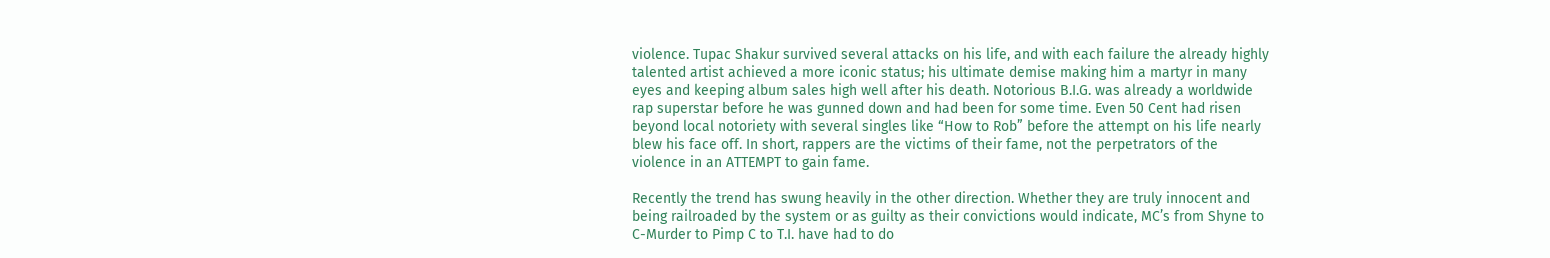violence. Tupac Shakur survived several attacks on his life, and with each failure the already highly talented artist achieved a more iconic status; his ultimate demise making him a martyr in many eyes and keeping album sales high well after his death. Notorious B.I.G. was already a worldwide rap superstar before he was gunned down and had been for some time. Even 50 Cent had risen beyond local notoriety with several singles like “How to Rob” before the attempt on his life nearly blew his face off. In short, rappers are the victims of their fame, not the perpetrators of the violence in an ATTEMPT to gain fame.

Recently the trend has swung heavily in the other direction. Whether they are truly innocent and being railroaded by the system or as guilty as their convictions would indicate, MC’s from Shyne to C-Murder to Pimp C to T.I. have had to do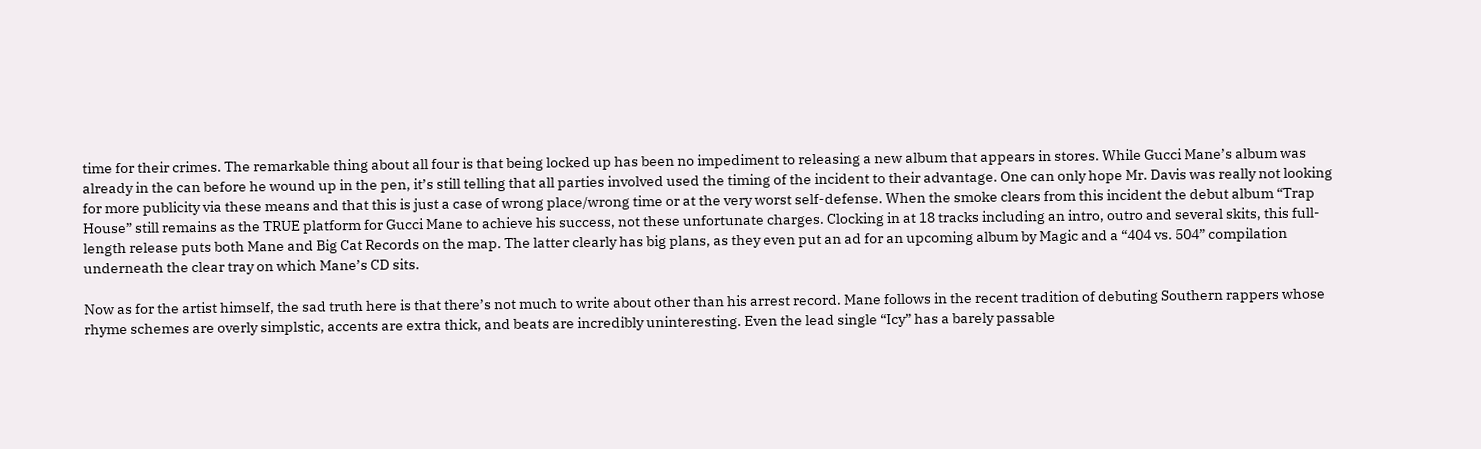time for their crimes. The remarkable thing about all four is that being locked up has been no impediment to releasing a new album that appears in stores. While Gucci Mane’s album was already in the can before he wound up in the pen, it’s still telling that all parties involved used the timing of the incident to their advantage. One can only hope Mr. Davis was really not looking for more publicity via these means and that this is just a case of wrong place/wrong time or at the very worst self-defense. When the smoke clears from this incident the debut album “Trap House” still remains as the TRUE platform for Gucci Mane to achieve his success, not these unfortunate charges. Clocking in at 18 tracks including an intro, outro and several skits, this full-length release puts both Mane and Big Cat Records on the map. The latter clearly has big plans, as they even put an ad for an upcoming album by Magic and a “404 vs. 504” compilation underneath the clear tray on which Mane’s CD sits.

Now as for the artist himself, the sad truth here is that there’s not much to write about other than his arrest record. Mane follows in the recent tradition of debuting Southern rappers whose rhyme schemes are overly simplstic, accents are extra thick, and beats are incredibly uninteresting. Even the lead single “Icy” has a barely passable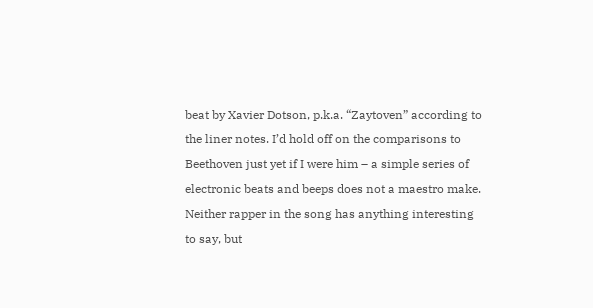beat by Xavier Dotson, p.k.a. “Zaytoven” according to the liner notes. I’d hold off on the comparisons to Beethoven just yet if I were him – a simple series of electronic beats and beeps does not a maestro make. Neither rapper in the song has anything interesting to say, but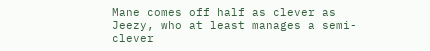Mane comes off half as clever as Jeezy, who at least manages a semi-clever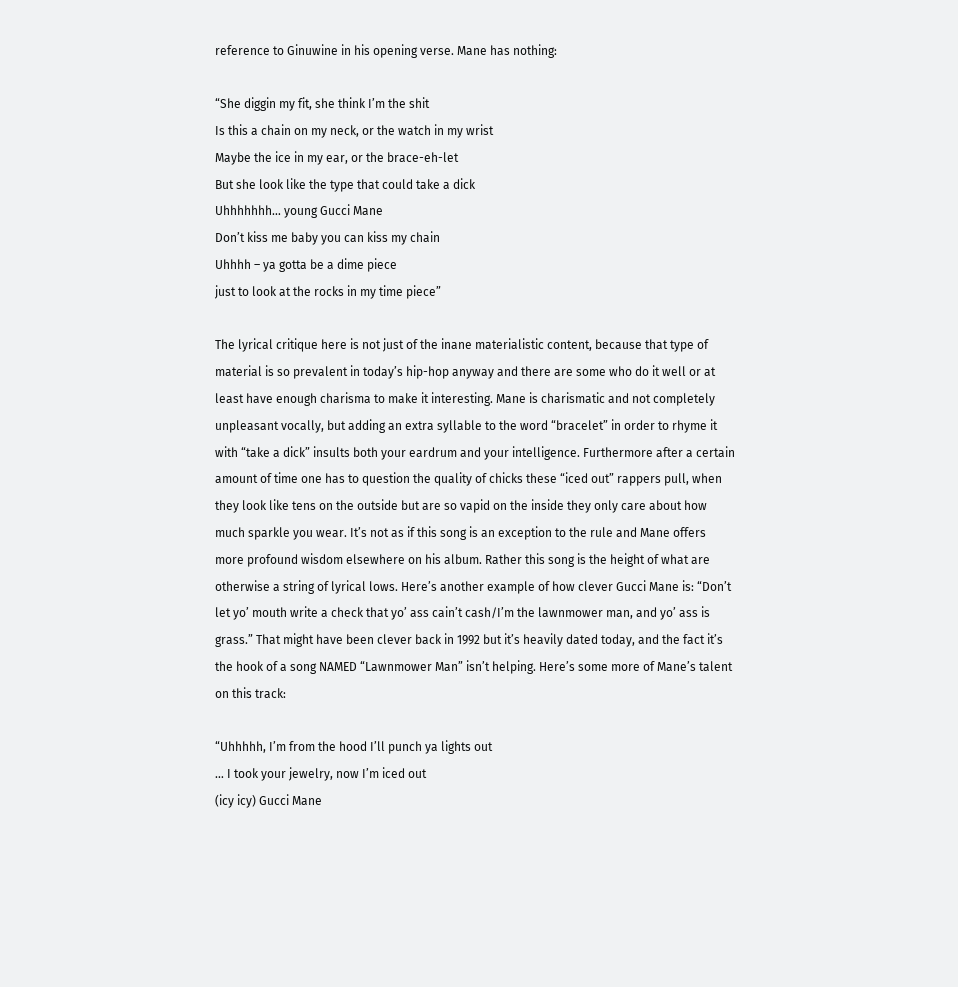reference to Ginuwine in his opening verse. Mane has nothing:

“She diggin my fit, she think I’m the shit
Is this a chain on my neck, or the watch in my wrist
Maybe the ice in my ear, or the brace-eh-let
But she look like the type that could take a dick
Uhhhhhhh… young Gucci Mane
Don’t kiss me baby you can kiss my chain
Uhhhh – ya gotta be a dime piece
just to look at the rocks in my time piece”

The lyrical critique here is not just of the inane materialistic content, because that type of material is so prevalent in today’s hip-hop anyway and there are some who do it well or at least have enough charisma to make it interesting. Mane is charismatic and not completely unpleasant vocally, but adding an extra syllable to the word “bracelet” in order to rhyme it with “take a dick” insults both your eardrum and your intelligence. Furthermore after a certain amount of time one has to question the quality of chicks these “iced out” rappers pull, when they look like tens on the outside but are so vapid on the inside they only care about how much sparkle you wear. It’s not as if this song is an exception to the rule and Mane offers more profound wisdom elsewhere on his album. Rather this song is the height of what are otherwise a string of lyrical lows. Here’s another example of how clever Gucci Mane is: “Don’t let yo’ mouth write a check that yo’ ass cain’t cash/I’m the lawnmower man, and yo’ ass is grass.” That might have been clever back in 1992 but it’s heavily dated today, and the fact it’s the hook of a song NAMED “Lawnmower Man” isn’t helping. Here’s some more of Mane’s talent on this track:

“Uhhhhh, I’m from the hood I’ll punch ya lights out
… I took your jewelry, now I’m iced out
(icy icy) Gucci Mane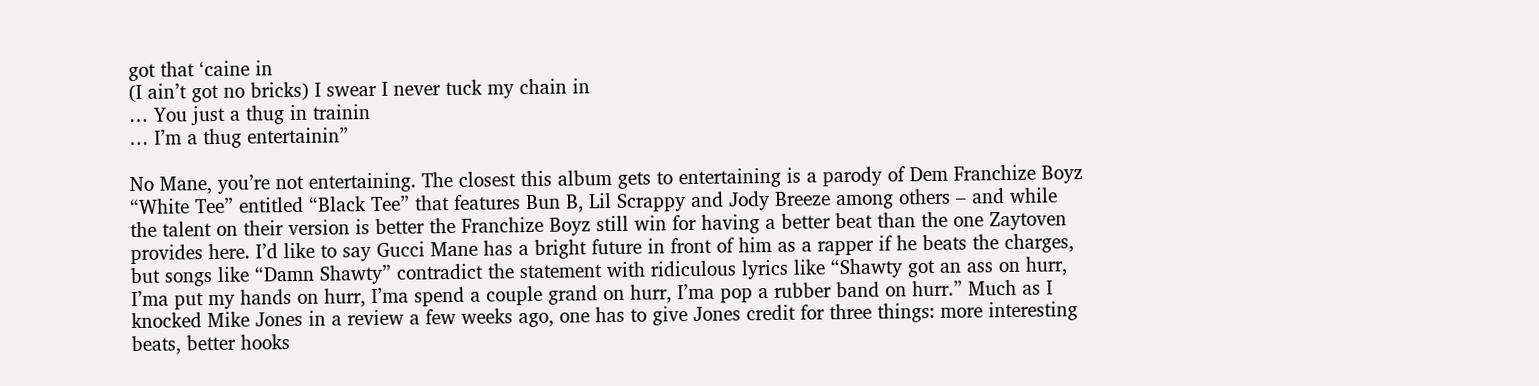got that ‘caine in
(I ain’t got no bricks) I swear I never tuck my chain in
… You just a thug in trainin
… I’m a thug entertainin”

No Mane, you’re not entertaining. The closest this album gets to entertaining is a parody of Dem Franchize Boyz “White Tee” entitled “Black Tee” that features Bun B, Lil Scrappy and Jody Breeze among others – and while the talent on their version is better the Franchize Boyz still win for having a better beat than the one Zaytoven provides here. I’d like to say Gucci Mane has a bright future in front of him as a rapper if he beats the charges, but songs like “Damn Shawty” contradict the statement with ridiculous lyrics like “Shawty got an ass on hurr, I’ma put my hands on hurr, I’ma spend a couple grand on hurr, I’ma pop a rubber band on hurr.” Much as I knocked Mike Jones in a review a few weeks ago, one has to give Jones credit for three things: more interesting beats, better hooks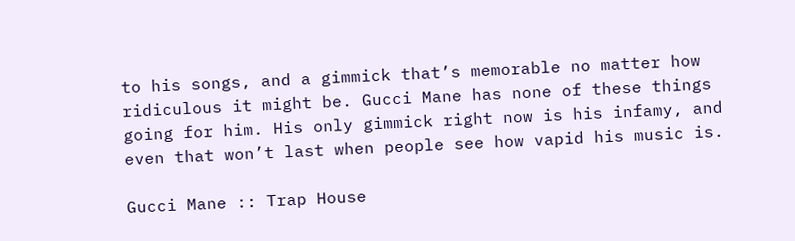to his songs, and a gimmick that’s memorable no matter how ridiculous it might be. Gucci Mane has none of these things going for him. His only gimmick right now is his infamy, and even that won’t last when people see how vapid his music is.

Gucci Mane :: Trap House